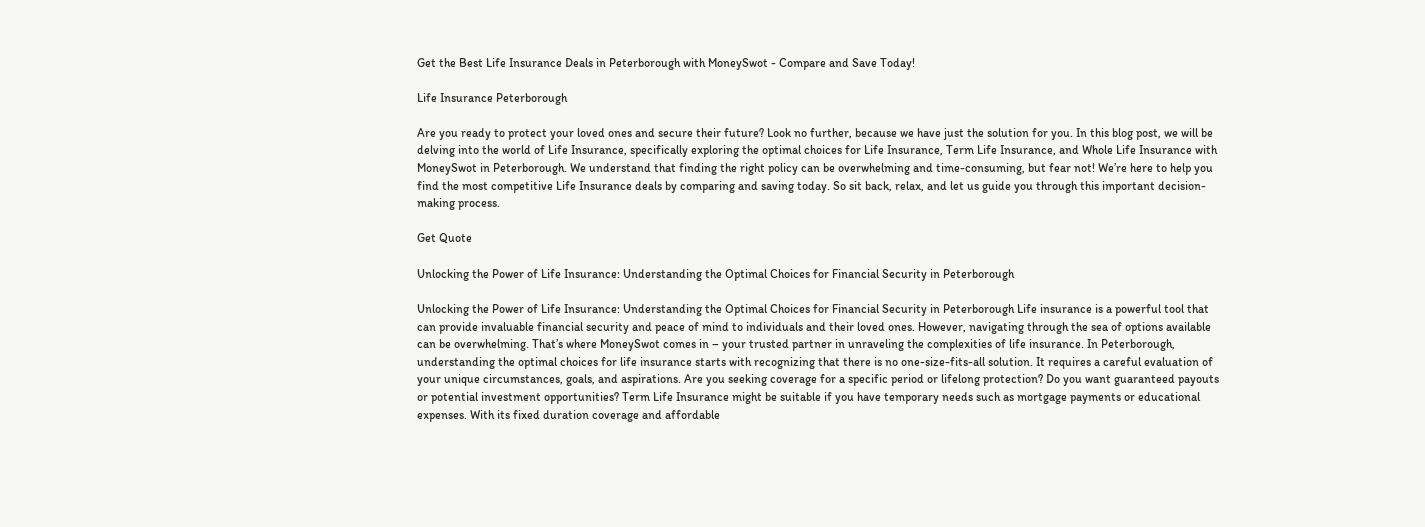Get the Best Life Insurance Deals in Peterborough with MoneySwot - Compare and Save Today!

Life Insurance Peterborough

Are you ready to protect your loved ones and secure their future? Look no further, because we have just the solution for you. In this blog post, we will be delving into the world of Life Insurance, specifically exploring the optimal choices for Life Insurance, Term Life Insurance, and Whole Life Insurance with MoneySwot in Peterborough. We understand that finding the right policy can be overwhelming and time-consuming, but fear not! We’re here to help you find the most competitive Life Insurance deals by comparing and saving today. So sit back, relax, and let us guide you through this important decision-making process.

Get Quote

Unlocking the Power of Life Insurance: Understanding the Optimal Choices for Financial Security in Peterborough

Unlocking the Power of Life Insurance: Understanding the Optimal Choices for Financial Security in Peterborough Life insurance is a powerful tool that can provide invaluable financial security and peace of mind to individuals and their loved ones. However, navigating through the sea of options available can be overwhelming. That’s where MoneySwot comes in – your trusted partner in unraveling the complexities of life insurance. In Peterborough, understanding the optimal choices for life insurance starts with recognizing that there is no one-size-fits-all solution. It requires a careful evaluation of your unique circumstances, goals, and aspirations. Are you seeking coverage for a specific period or lifelong protection? Do you want guaranteed payouts or potential investment opportunities? Term Life Insurance might be suitable if you have temporary needs such as mortgage payments or educational expenses. With its fixed duration coverage and affordable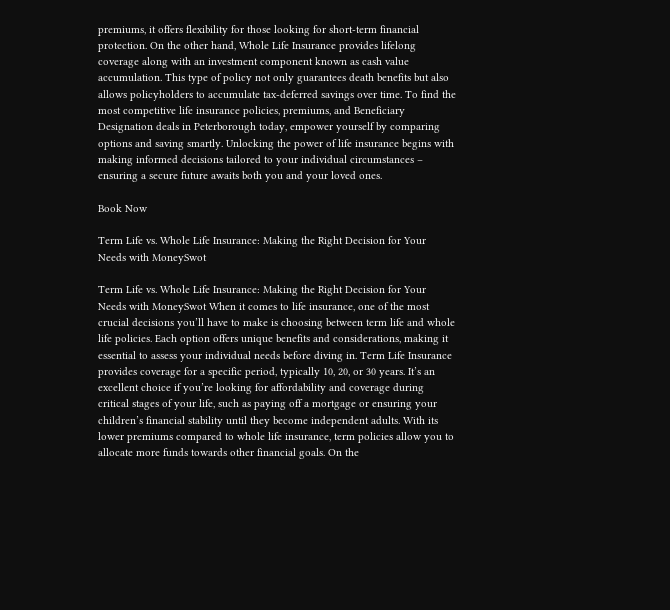premiums, it offers flexibility for those looking for short-term financial protection. On the other hand, Whole Life Insurance provides lifelong coverage along with an investment component known as cash value accumulation. This type of policy not only guarantees death benefits but also allows policyholders to accumulate tax-deferred savings over time. To find the most competitive life insurance policies, premiums, and Beneficiary Designation deals in Peterborough today, empower yourself by comparing options and saving smartly. Unlocking the power of life insurance begins with making informed decisions tailored to your individual circumstances – ensuring a secure future awaits both you and your loved ones.

Book Now

Term Life vs. Whole Life Insurance: Making the Right Decision for Your Needs with MoneySwot

Term Life vs. Whole Life Insurance: Making the Right Decision for Your Needs with MoneySwot When it comes to life insurance, one of the most crucial decisions you’ll have to make is choosing between term life and whole life policies. Each option offers unique benefits and considerations, making it essential to assess your individual needs before diving in. Term Life Insurance provides coverage for a specific period, typically 10, 20, or 30 years. It’s an excellent choice if you’re looking for affordability and coverage during critical stages of your life, such as paying off a mortgage or ensuring your children’s financial stability until they become independent adults. With its lower premiums compared to whole life insurance, term policies allow you to allocate more funds towards other financial goals. On the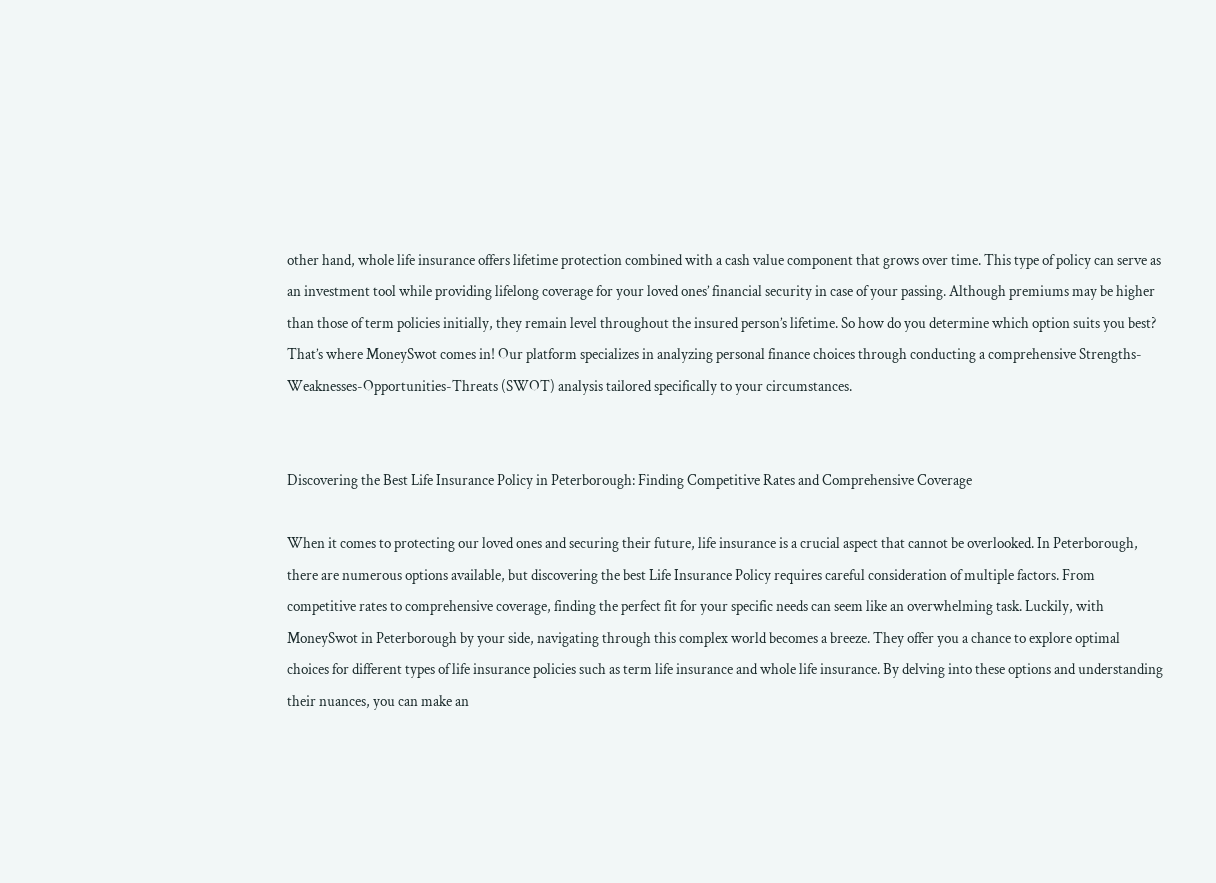other hand, whole life insurance offers lifetime protection combined with a cash value component that grows over time. This type of policy can serve as an investment tool while providing lifelong coverage for your loved ones’ financial security in case of your passing. Although premiums may be higher than those of term policies initially, they remain level throughout the insured person’s lifetime. So how do you determine which option suits you best? That’s where MoneySwot comes in! Our platform specializes in analyzing personal finance choices through conducting a comprehensive Strengths-Weaknesses-Opportunities-Threats (SWOT) analysis tailored specifically to your circumstances.


Discovering the Best Life Insurance Policy in Peterborough: Finding Competitive Rates and Comprehensive Coverage

When it comes to protecting our loved ones and securing their future, life insurance is a crucial aspect that cannot be overlooked. In Peterborough, there are numerous options available, but discovering the best Life Insurance Policy requires careful consideration of multiple factors. From competitive rates to comprehensive coverage, finding the perfect fit for your specific needs can seem like an overwhelming task. Luckily, with MoneySwot in Peterborough by your side, navigating through this complex world becomes a breeze. They offer you a chance to explore optimal choices for different types of life insurance policies such as term life insurance and whole life insurance. By delving into these options and understanding their nuances, you can make an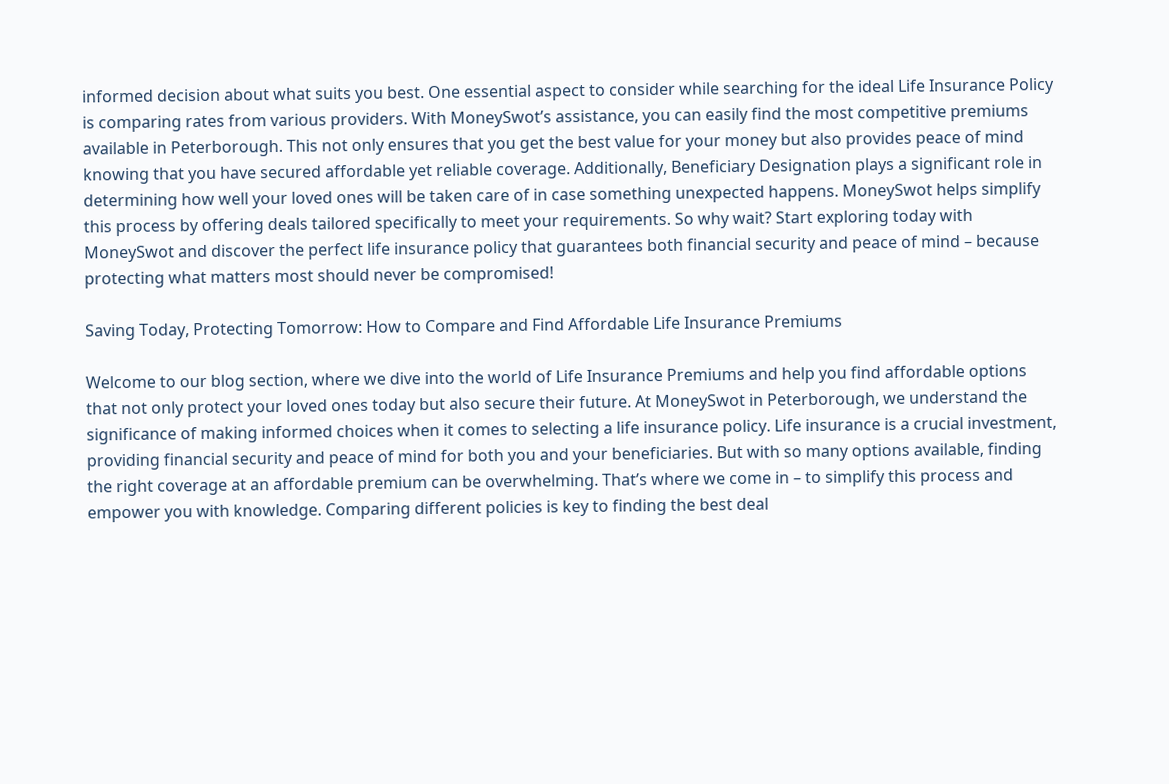informed decision about what suits you best. One essential aspect to consider while searching for the ideal Life Insurance Policy is comparing rates from various providers. With MoneySwot’s assistance, you can easily find the most competitive premiums available in Peterborough. This not only ensures that you get the best value for your money but also provides peace of mind knowing that you have secured affordable yet reliable coverage. Additionally, Beneficiary Designation plays a significant role in determining how well your loved ones will be taken care of in case something unexpected happens. MoneySwot helps simplify this process by offering deals tailored specifically to meet your requirements. So why wait? Start exploring today with MoneySwot and discover the perfect life insurance policy that guarantees both financial security and peace of mind – because protecting what matters most should never be compromised!

Saving Today, Protecting Tomorrow: How to Compare and Find Affordable Life Insurance Premiums

Welcome to our blog section, where we dive into the world of Life Insurance Premiums and help you find affordable options that not only protect your loved ones today but also secure their future. At MoneySwot in Peterborough, we understand the significance of making informed choices when it comes to selecting a life insurance policy. Life insurance is a crucial investment, providing financial security and peace of mind for both you and your beneficiaries. But with so many options available, finding the right coverage at an affordable premium can be overwhelming. That’s where we come in – to simplify this process and empower you with knowledge. Comparing different policies is key to finding the best deal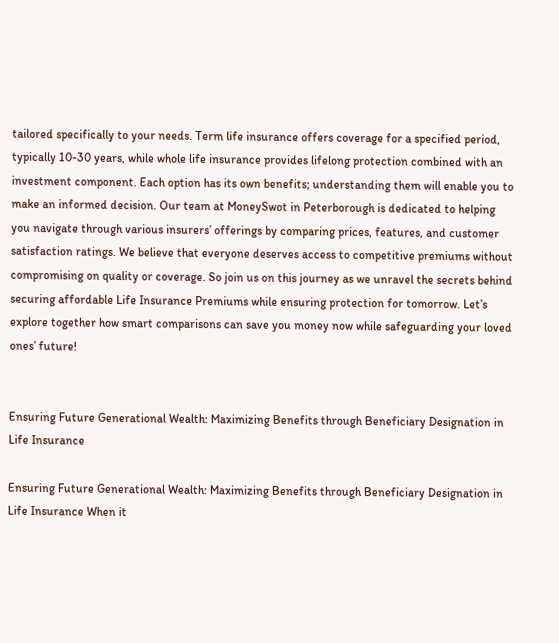tailored specifically to your needs. Term life insurance offers coverage for a specified period, typically 10-30 years, while whole life insurance provides lifelong protection combined with an investment component. Each option has its own benefits; understanding them will enable you to make an informed decision. Our team at MoneySwot in Peterborough is dedicated to helping you navigate through various insurers’ offerings by comparing prices, features, and customer satisfaction ratings. We believe that everyone deserves access to competitive premiums without compromising on quality or coverage. So join us on this journey as we unravel the secrets behind securing affordable Life Insurance Premiums while ensuring protection for tomorrow. Let’s explore together how smart comparisons can save you money now while safeguarding your loved ones’ future!


Ensuring Future Generational Wealth: Maximizing Benefits through Beneficiary Designation in Life Insurance

Ensuring Future Generational Wealth: Maximizing Benefits through Beneficiary Designation in Life Insurance When it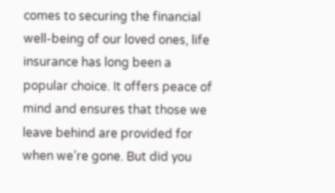comes to securing the financial well-being of our loved ones, life insurance has long been a popular choice. It offers peace of mind and ensures that those we leave behind are provided for when we’re gone. But did you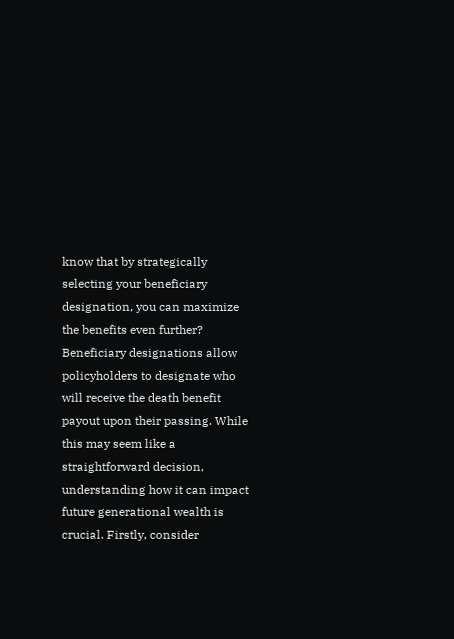know that by strategically selecting your beneficiary designation, you can maximize the benefits even further? Beneficiary designations allow policyholders to designate who will receive the death benefit payout upon their passing. While this may seem like a straightforward decision, understanding how it can impact future generational wealth is crucial. Firstly, consider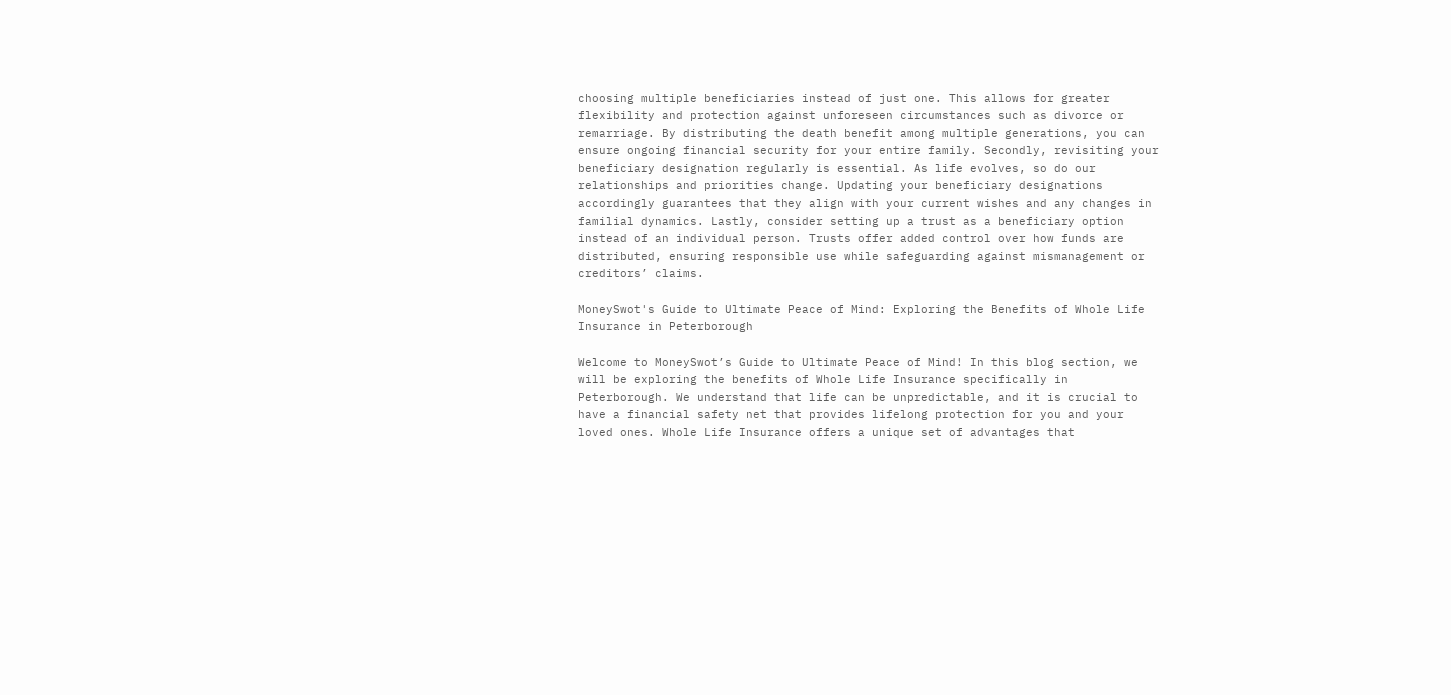choosing multiple beneficiaries instead of just one. This allows for greater flexibility and protection against unforeseen circumstances such as divorce or remarriage. By distributing the death benefit among multiple generations, you can ensure ongoing financial security for your entire family. Secondly, revisiting your beneficiary designation regularly is essential. As life evolves, so do our relationships and priorities change. Updating your beneficiary designations accordingly guarantees that they align with your current wishes and any changes in familial dynamics. Lastly, consider setting up a trust as a beneficiary option instead of an individual person. Trusts offer added control over how funds are distributed, ensuring responsible use while safeguarding against mismanagement or creditors’ claims.

MoneySwot's Guide to Ultimate Peace of Mind: Exploring the Benefits of Whole Life Insurance in Peterborough

Welcome to MoneySwot’s Guide to Ultimate Peace of Mind! In this blog section, we will be exploring the benefits of Whole Life Insurance specifically in Peterborough. We understand that life can be unpredictable, and it is crucial to have a financial safety net that provides lifelong protection for you and your loved ones. Whole Life Insurance offers a unique set of advantages that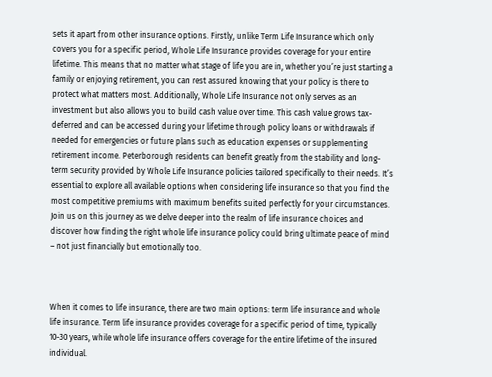sets it apart from other insurance options. Firstly, unlike Term Life Insurance which only covers you for a specific period, Whole Life Insurance provides coverage for your entire lifetime. This means that no matter what stage of life you are in, whether you’re just starting a family or enjoying retirement, you can rest assured knowing that your policy is there to protect what matters most. Additionally, Whole Life Insurance not only serves as an investment but also allows you to build cash value over time. This cash value grows tax-deferred and can be accessed during your lifetime through policy loans or withdrawals if needed for emergencies or future plans such as education expenses or supplementing retirement income. Peterborough residents can benefit greatly from the stability and long-term security provided by Whole Life Insurance policies tailored specifically to their needs. It’s essential to explore all available options when considering life insurance so that you find the most competitive premiums with maximum benefits suited perfectly for your circumstances. Join us on this journey as we delve deeper into the realm of life insurance choices and discover how finding the right whole life insurance policy could bring ultimate peace of mind – not just financially but emotionally too.



When it comes to life insurance, there are two main options: term life insurance and whole life insurance. Term life insurance provides coverage for a specific period of time, typically 10-30 years, while whole life insurance offers coverage for the entire lifetime of the insured individual.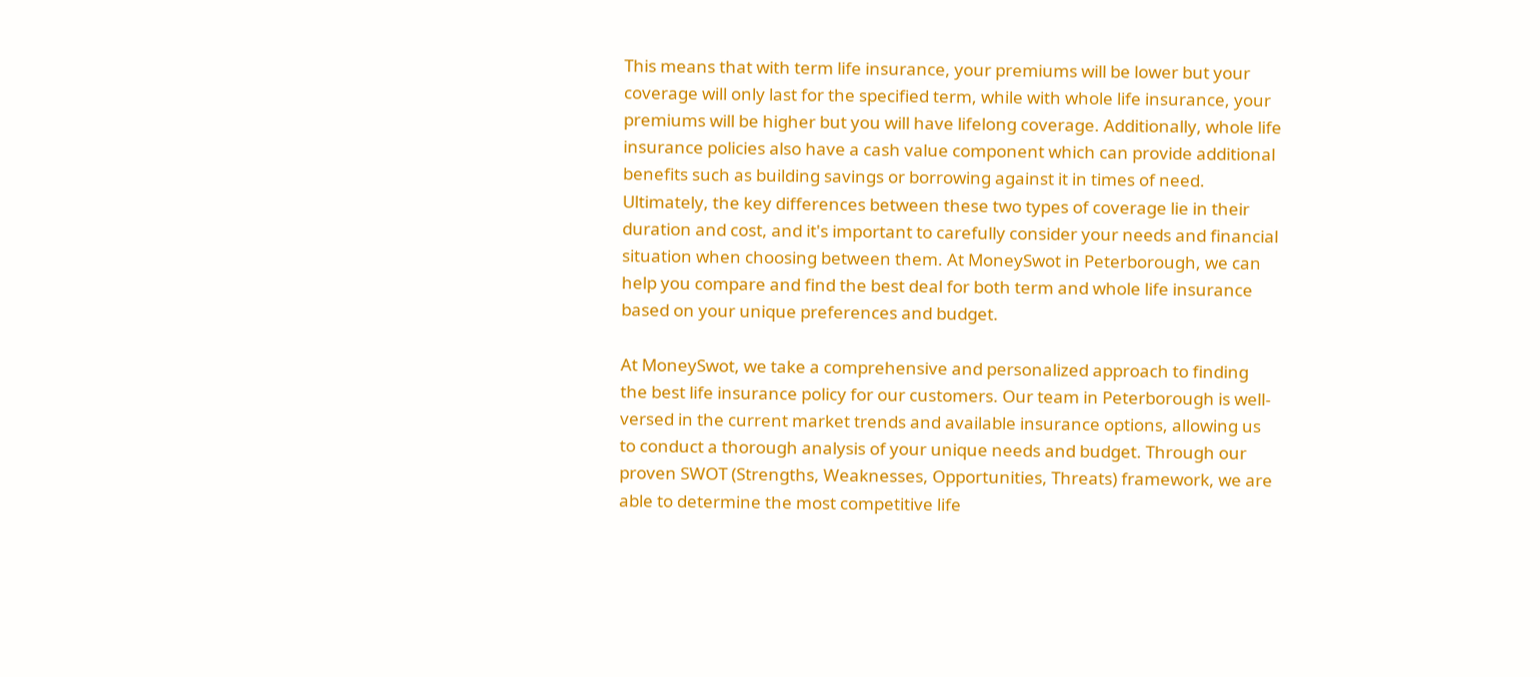This means that with term life insurance, your premiums will be lower but your coverage will only last for the specified term, while with whole life insurance, your premiums will be higher but you will have lifelong coverage. Additionally, whole life insurance policies also have a cash value component which can provide additional benefits such as building savings or borrowing against it in times of need. Ultimately, the key differences between these two types of coverage lie in their duration and cost, and it's important to carefully consider your needs and financial situation when choosing between them. At MoneySwot in Peterborough, we can help you compare and find the best deal for both term and whole life insurance based on your unique preferences and budget.

At MoneySwot, we take a comprehensive and personalized approach to finding the best life insurance policy for our customers. Our team in Peterborough is well-versed in the current market trends and available insurance options, allowing us to conduct a thorough analysis of your unique needs and budget. Through our proven SWOT (Strengths, Weaknesses, Opportunities, Threats) framework, we are able to determine the most competitive life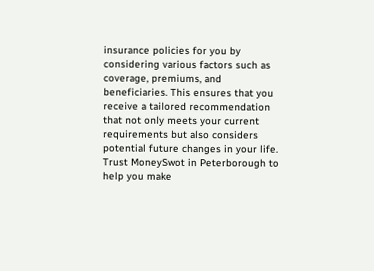insurance policies for you by considering various factors such as coverage, premiums, and beneficiaries. This ensures that you receive a tailored recommendation that not only meets your current requirements but also considers potential future changes in your life. Trust MoneySwot in Peterborough to help you make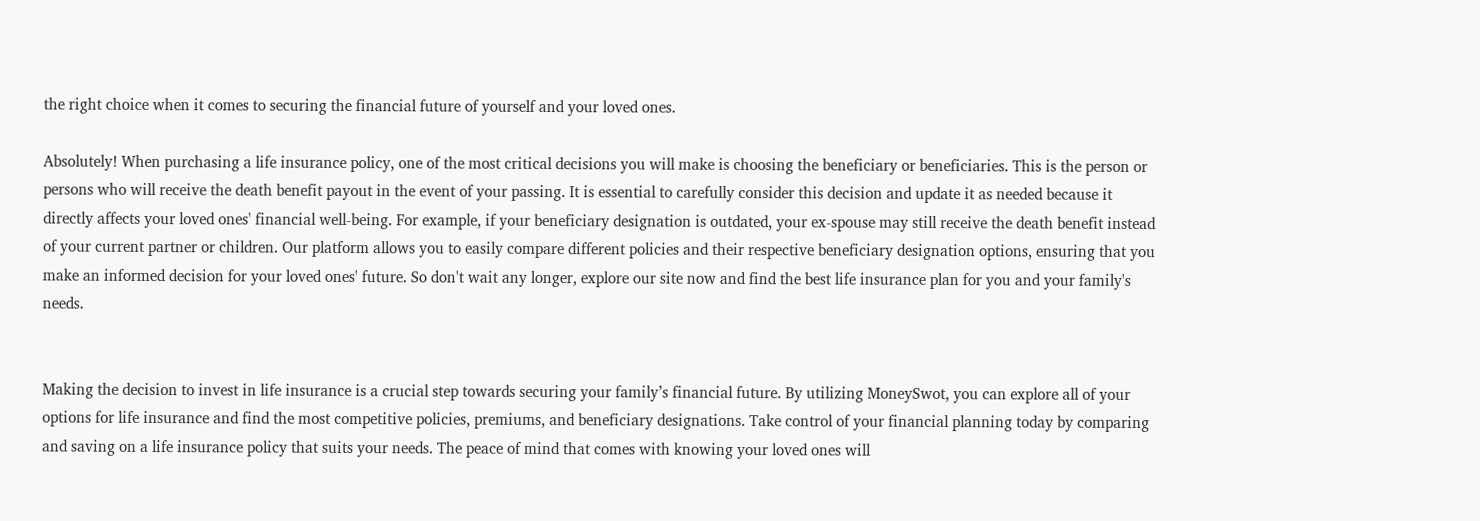the right choice when it comes to securing the financial future of yourself and your loved ones.

Absolutely! When purchasing a life insurance policy, one of the most critical decisions you will make is choosing the beneficiary or beneficiaries. This is the person or persons who will receive the death benefit payout in the event of your passing. It is essential to carefully consider this decision and update it as needed because it directly affects your loved ones' financial well-being. For example, if your beneficiary designation is outdated, your ex-spouse may still receive the death benefit instead of your current partner or children. Our platform allows you to easily compare different policies and their respective beneficiary designation options, ensuring that you make an informed decision for your loved ones' future. So don't wait any longer, explore our site now and find the best life insurance plan for you and your family's needs.


Making the decision to invest in life insurance is a crucial step towards securing your family’s financial future. By utilizing MoneySwot, you can explore all of your options for life insurance and find the most competitive policies, premiums, and beneficiary designations. Take control of your financial planning today by comparing and saving on a life insurance policy that suits your needs. The peace of mind that comes with knowing your loved ones will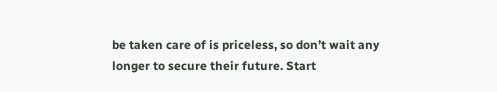be taken care of is priceless, so don’t wait any longer to secure their future. Start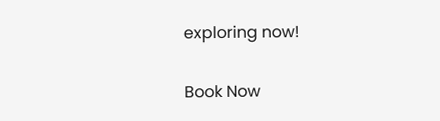exploring now!

Book Now